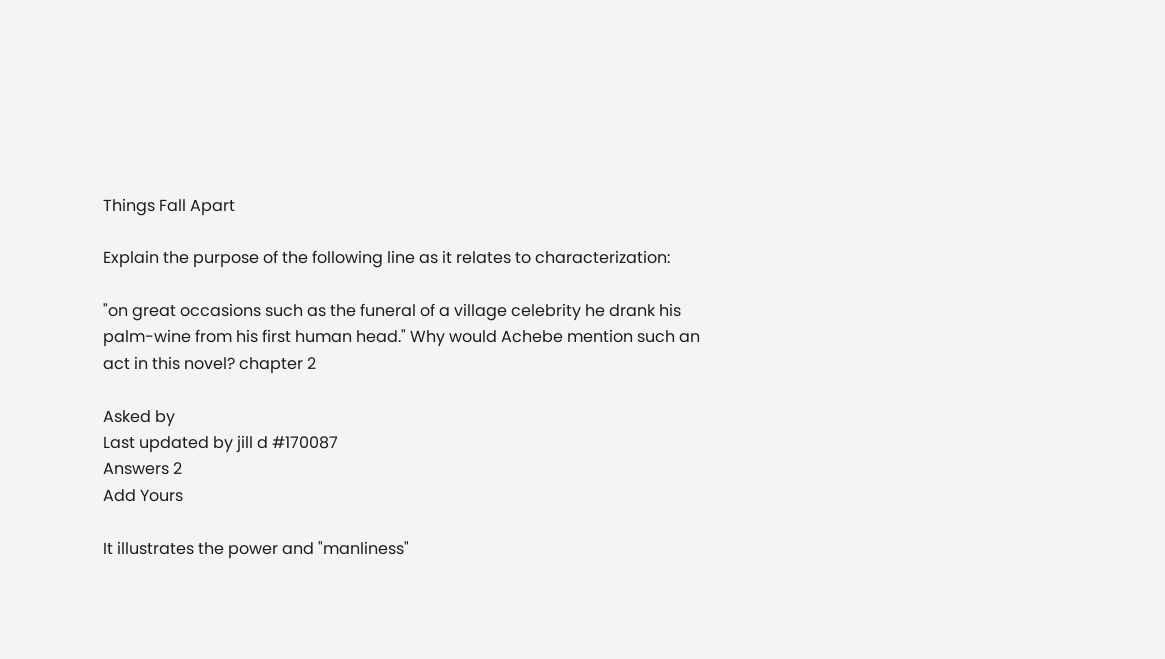Things Fall Apart

Explain the purpose of the following line as it relates to characterization:

"on great occasions such as the funeral of a village celebrity he drank his palm-wine from his first human head." Why would Achebe mention such an act in this novel? chapter 2

Asked by
Last updated by jill d #170087
Answers 2
Add Yours

It illustrates the power and "manliness"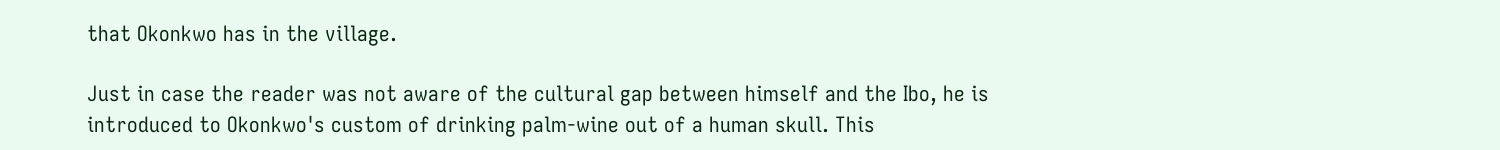that Okonkwo has in the village.

Just in case the reader was not aware of the cultural gap between himself and the Ibo, he is introduced to Okonkwo's custom of drinking palm-wine out of a human skull. This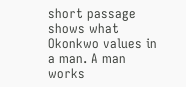short passage shows what Okonkwo values in a man. A man works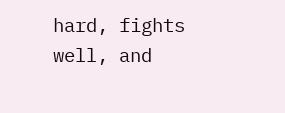hard, fights well, and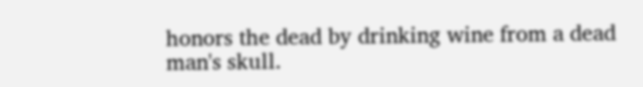honors the dead by drinking wine from a dead man's skull.